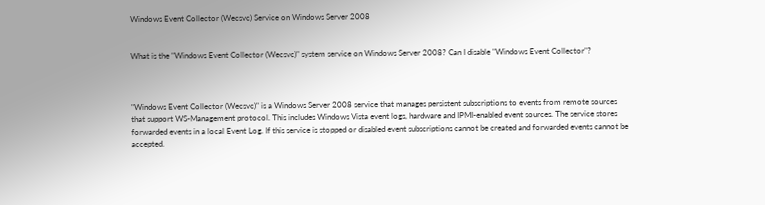Windows Event Collector (Wecsvc) Service on Windows Server 2008


What is the "Windows Event Collector (Wecsvc)" system service on Windows Server 2008? Can I disable "Windows Event Collector"?



"Windows Event Collector (Wecsvc)" is a Windows Server 2008 service that manages persistent subscriptions to events from remote sources that support WS-Management protocol. This includes Windows Vista event logs, hardware and IPMI-enabled event sources. The service stores forwarded events in a local Event Log. If this service is stopped or disabled event subscriptions cannot be created and forwarded events cannot be accepted.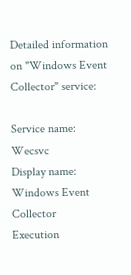Detailed information on "Windows Event Collector" service:

Service name: Wecsvc
Display name: Windows Event Collector
Execution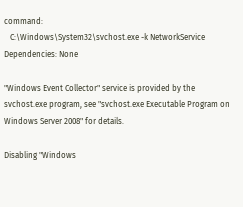command:
   C:\Windows\System32\svchost.exe -k NetworkService
Dependencies: None

"Windows Event Collector" service is provided by the svchost.exe program, see "svchost.exe Executable Program on Windows Server 2008" for details.

Disabling "Windows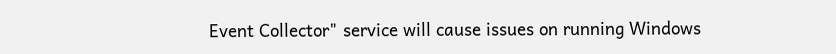Event Collector" service will cause issues on running Windows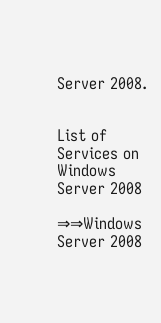Server 2008.


List of Services on Windows Server 2008

⇒⇒Windows Server 2008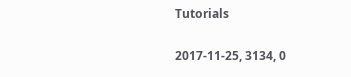Tutorials

2017-11-25, 3134, 0